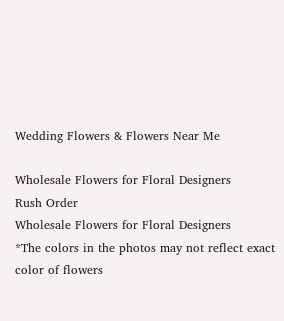Wedding Flowers & Flowers Near Me

Wholesale Flowers for Floral Designers
Rush Order
Wholesale Flowers for Floral Designers
*The colors in the photos may not reflect exact color of flowers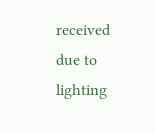received due to lighting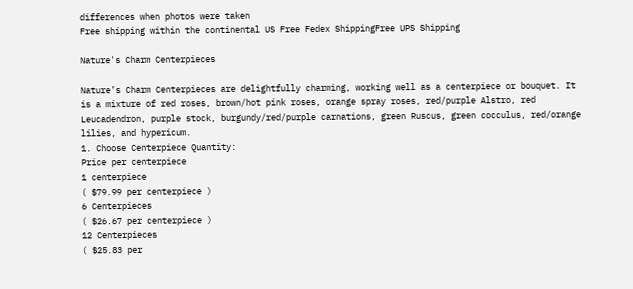differences when photos were taken
Free shipping within the continental US Free Fedex ShippingFree UPS Shipping

Nature's Charm Centerpieces

Nature’s Charm Centerpieces are delightfully charming, working well as a centerpiece or bouquet. It is a mixture of red roses, brown/hot pink roses, orange spray roses, red/purple Alstro, red Leucadendron, purple stock, burgundy/red/purple carnations, green Ruscus, green cocculus, red/orange lilies, and hypericum.
1. Choose Centerpiece Quantity:
Price per centerpiece
1 centerpiece
( $79.99 per centerpiece )
6 Centerpieces
( $26.67 per centerpiece )
12 Centerpieces
( $25.83 per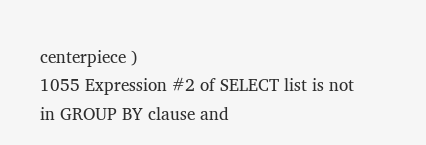centerpiece )
1055 Expression #2 of SELECT list is not in GROUP BY clause and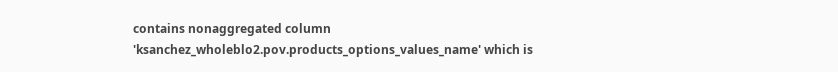contains nonaggregated column 'ksanchez_wholeblo2.pov.products_options_values_name' which is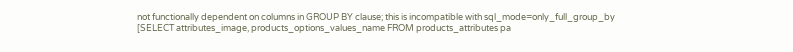not functionally dependent on columns in GROUP BY clause; this is incompatible with sql_mode=only_full_group_by
[SELECT attributes_image, products_options_values_name FROM products_attributes pa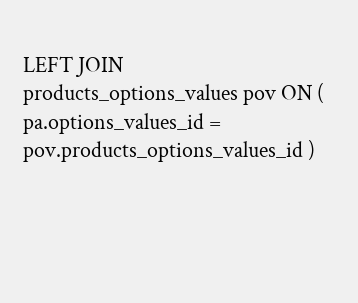LEFT JOIN products_options_values pov ON ( pa.options_values_id = pov.products_options_values_id )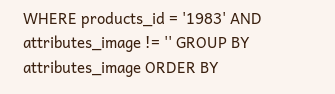WHERE products_id = '1983' AND attributes_image != '' GROUP BY attributes_image ORDER BY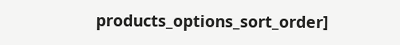products_options_sort_order]